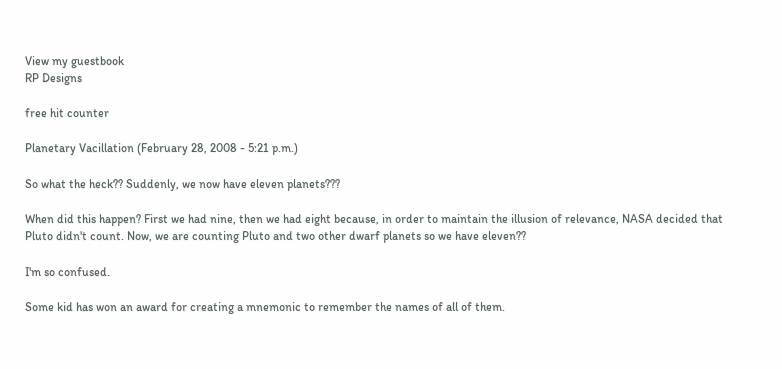View my guestbook
RP Designs

free hit counter

Planetary Vacillation (February 28, 2008 - 5:21 p.m.)

So what the heck?? Suddenly, we now have eleven planets???

When did this happen? First we had nine, then we had eight because, in order to maintain the illusion of relevance, NASA decided that Pluto didn't count. Now, we are counting Pluto and two other dwarf planets so we have eleven??

I'm so confused.

Some kid has won an award for creating a mnemonic to remember the names of all of them.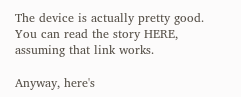The device is actually pretty good. You can read the story HERE, assuming that link works.

Anyway, here's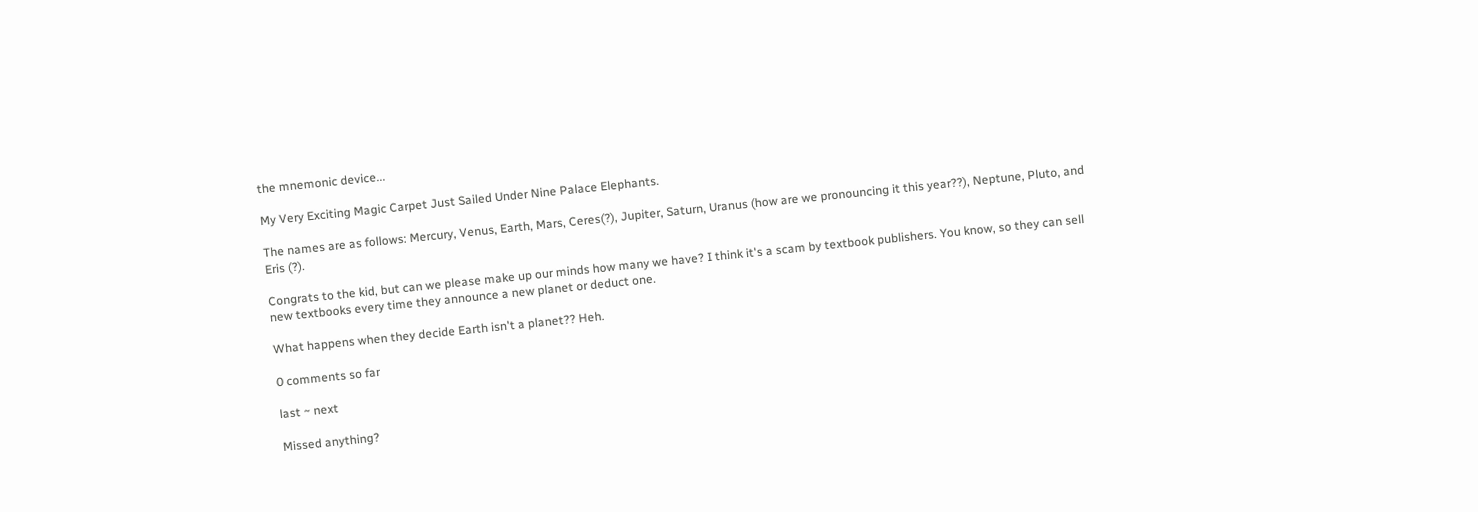the mnemonic device...

My Very Exciting Magic Carpet Just Sailed Under Nine Palace Elephants.

The names are as follows: Mercury, Venus, Earth, Mars, Ceres(?), Jupiter, Saturn, Uranus (how are we pronouncing it this year??), Neptune, Pluto, and Eris (?).

Congrats to the kid, but can we please make up our minds how many we have? I think it's a scam by textbook publishers. You know, so they can sell new textbooks every time they announce a new planet or deduct one.

What happens when they decide Earth isn't a planet?? Heh.

0 comments so far

last ~ next

Missed anything?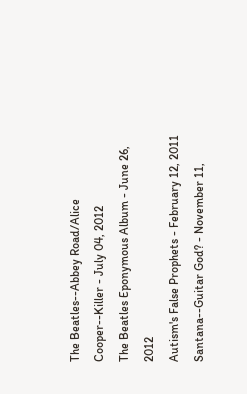The Beatles--Abbey Road/Alice Cooper--Killer - July 04, 2012
The Beatles Eponymous Album - June 26, 2012
Autism's False Prophets - February 12, 2011
Santana--Guitar God? - November 11,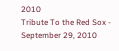2010
Tribute To the Red Sox - September 29, 2010